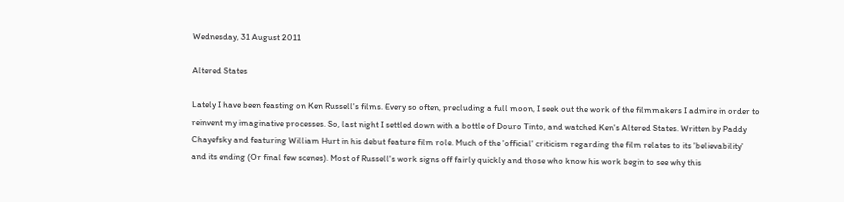Wednesday, 31 August 2011

Altered States

Lately I have been feasting on Ken Russell's films. Every so often, precluding a full moon, I seek out the work of the filmmakers I admire in order to reinvent my imaginative processes. So, last night I settled down with a bottle of Douro Tinto, and watched Ken's Altered States. Written by Paddy Chayefsky and featuring William Hurt in his debut feature film role. Much of the 'official' criticism regarding the film relates to its 'believability' and its ending (Or final few scenes). Most of Russell's work signs off fairly quickly and those who know his work begin to see why this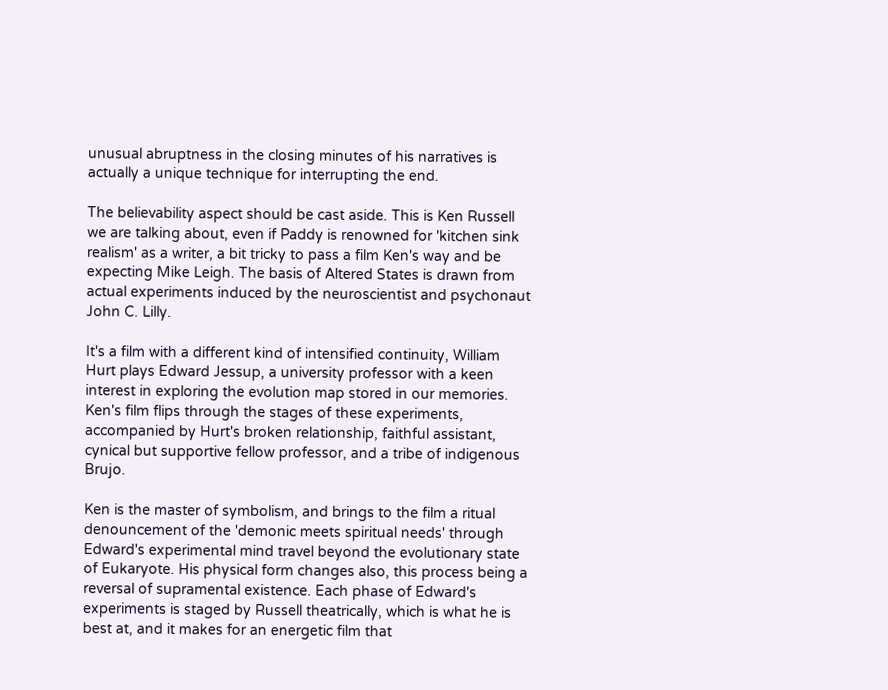unusual abruptness in the closing minutes of his narratives is actually a unique technique for interrupting the end.

The believability aspect should be cast aside. This is Ken Russell we are talking about, even if Paddy is renowned for 'kitchen sink realism' as a writer, a bit tricky to pass a film Ken's way and be expecting Mike Leigh. The basis of Altered States is drawn from actual experiments induced by the neuroscientist and psychonaut John C. Lilly.

It's a film with a different kind of intensified continuity, William Hurt plays Edward Jessup, a university professor with a keen interest in exploring the evolution map stored in our memories. Ken's film flips through the stages of these experiments, accompanied by Hurt's broken relationship, faithful assistant, cynical but supportive fellow professor, and a tribe of indigenous Brujo.

Ken is the master of symbolism, and brings to the film a ritual denouncement of the 'demonic meets spiritual needs' through Edward's experimental mind travel beyond the evolutionary state of Eukaryote. His physical form changes also, this process being a reversal of supramental existence. Each phase of Edward's experiments is staged by Russell theatrically, which is what he is best at, and it makes for an energetic film that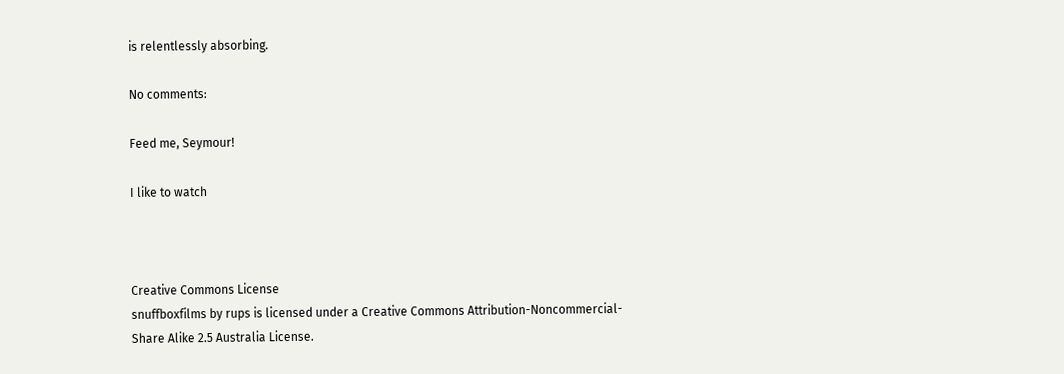is relentlessly absorbing.

No comments:

Feed me, Seymour!

I like to watch



Creative Commons License
snuffboxfilms by rups is licensed under a Creative Commons Attribution-Noncommercial-Share Alike 2.5 Australia License.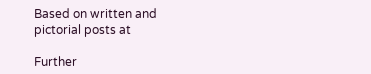Based on written and pictorial posts at

Further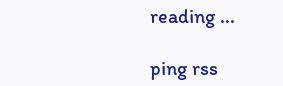reading ...

ping rss